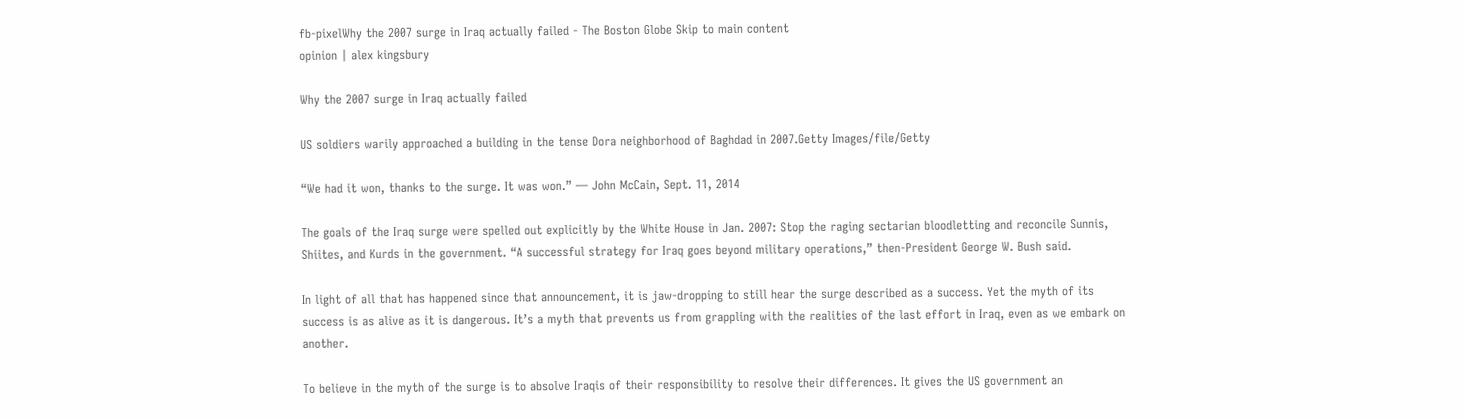fb-pixelWhy the 2007 surge in Iraq actually failed - The Boston Globe Skip to main content
opinion | alex kingsbury

Why the 2007 surge in Iraq actually failed

US soldiers warily approached a building in the tense Dora neighborhood of Baghdad in 2007.Getty Images/file/Getty

“We had it won, thanks to the surge. It was won.” — John McCain, Sept. 11, 2014

The goals of the Iraq surge were spelled out explicitly by the White House in Jan. 2007: Stop the raging sectarian bloodletting and reconcile Sunnis, Shiites, and Kurds in the government. “A successful strategy for Iraq goes beyond military operations,” then-President George W. Bush said.

In light of all that has happened since that announcement, it is jaw-dropping to still hear the surge described as a success. Yet the myth of its success is as alive as it is dangerous. It’s a myth that prevents us from grappling with the realities of the last effort in Iraq, even as we embark on another.

To believe in the myth of the surge is to absolve Iraqis of their responsibility to resolve their differences. It gives the US government an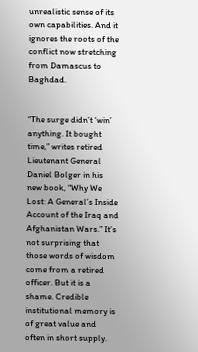unrealistic sense of its own capabilities. And it ignores the roots of the conflict now stretching from Damascus to Baghdad.


“The surge didn’t ‘win’ anything. It bought time,” writes retired Lieutenant General Daniel Bolger in his new book, “Why We Lost: A General’s Inside Account of the Iraq and Afghanistan Wars.” It’s not surprising that those words of wisdom come from a retired officer. But it is a shame. Credible institutional memory is of great value and often in short supply.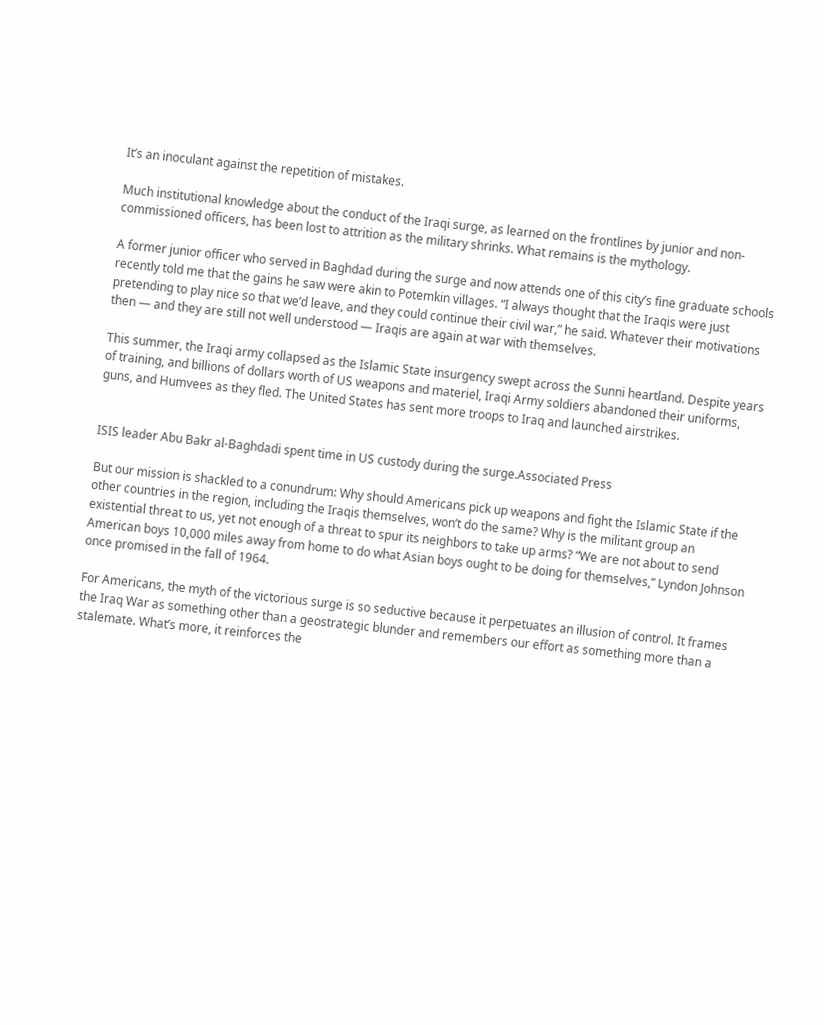It’s an inoculant against the repetition of mistakes.

Much institutional knowledge about the conduct of the Iraqi surge, as learned on the frontlines by junior and non-commissioned officers, has been lost to attrition as the military shrinks. What remains is the mythology.

A former junior officer who served in Baghdad during the surge and now attends one of this city’s fine graduate schools recently told me that the gains he saw were akin to Potemkin villages. “I always thought that the Iraqis were just pretending to play nice so that we’d leave, and they could continue their civil war,” he said. Whatever their motivations then — and they are still not well understood — Iraqis are again at war with themselves.

This summer, the Iraqi army collapsed as the Islamic State insurgency swept across the Sunni heartland. Despite years of training, and billions of dollars worth of US weapons and materiel, Iraqi Army soldiers abandoned their uniforms, guns, and Humvees as they fled. The United States has sent more troops to Iraq and launched airstrikes.


ISIS leader Abu Bakr al-Baghdadi spent time in US custody during the surge.Associated Press

But our mission is shackled to a conundrum: Why should Americans pick up weapons and fight the Islamic State if the other countries in the region, including the Iraqis themselves, won’t do the same? Why is the militant group an existential threat to us, yet not enough of a threat to spur its neighbors to take up arms? “We are not about to send American boys 10,000 miles away from home to do what Asian boys ought to be doing for themselves,” Lyndon Johnson once promised in the fall of 1964.

For Americans, the myth of the victorious surge is so seductive because it perpetuates an illusion of control. It frames the Iraq War as something other than a geostrategic blunder and remembers our effort as something more than a stalemate. What’s more, it reinforces the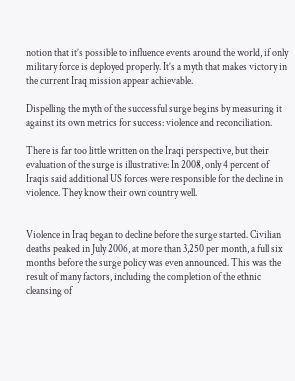notion that it’s possible to influence events around the world, if only military force is deployed properly. It’s a myth that makes victory in the current Iraq mission appear achievable.

Dispelling the myth of the successful surge begins by measuring it against its own metrics for success: violence and reconciliation.

There is far too little written on the Iraqi perspective, but their evaluation of the surge is illustrative: In 2008, only 4 percent of Iraqis said additional US forces were responsible for the decline in violence. They know their own country well.


Violence in Iraq began to decline before the surge started. Civilian deaths peaked in July 2006, at more than 3,250 per month, a full six months before the surge policy was even announced. This was the result of many factors, including the completion of the ethnic cleansing of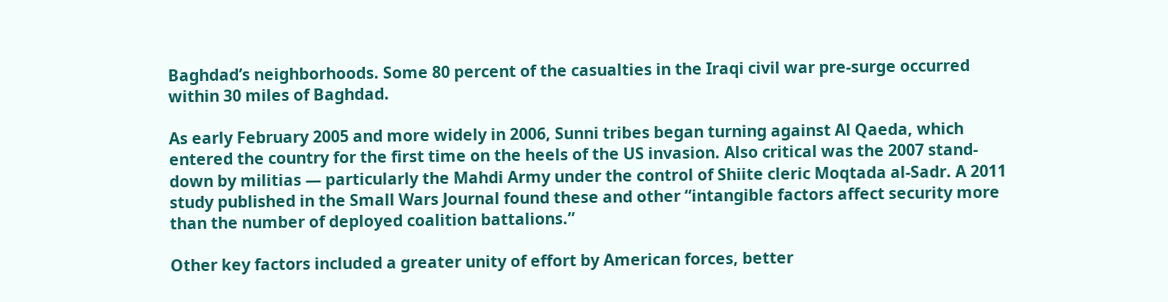Baghdad’s neighborhoods. Some 80 percent of the casualties in the Iraqi civil war pre-surge occurred within 30 miles of Baghdad.

As early February 2005 and more widely in 2006, Sunni tribes began turning against Al Qaeda, which entered the country for the first time on the heels of the US invasion. Also critical was the 2007 stand-down by militias — particularly the Mahdi Army under the control of Shiite cleric Moqtada al-Sadr. A 2011 study published in the Small Wars Journal found these and other “intangible factors affect security more than the number of deployed coalition battalions.”

Other key factors included a greater unity of effort by American forces, better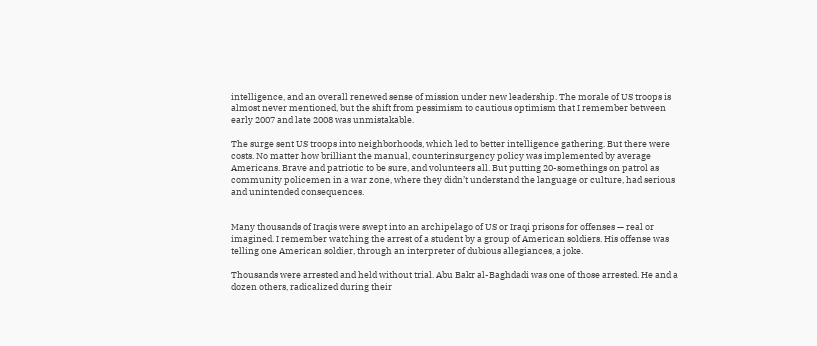intelligence, and an overall renewed sense of mission under new leadership. The morale of US troops is almost never mentioned, but the shift from pessimism to cautious optimism that I remember between early 2007 and late 2008 was unmistakable.

The surge sent US troops into neighborhoods, which led to better intelligence gathering. But there were costs. No matter how brilliant the manual, counterinsurgency policy was implemented by average Americans. Brave and patriotic to be sure, and volunteers all. But putting 20-somethings on patrol as community policemen in a war zone, where they didn’t understand the language or culture, had serious and unintended consequences.


Many thousands of Iraqis were swept into an archipelago of US or Iraqi prisons for offenses — real or imagined. I remember watching the arrest of a student by a group of American soldiers. His offense was telling one American soldier, through an interpreter of dubious allegiances, a joke.

Thousands were arrested and held without trial. Abu Bakr al-Baghdadi was one of those arrested. He and a dozen others, radicalized during their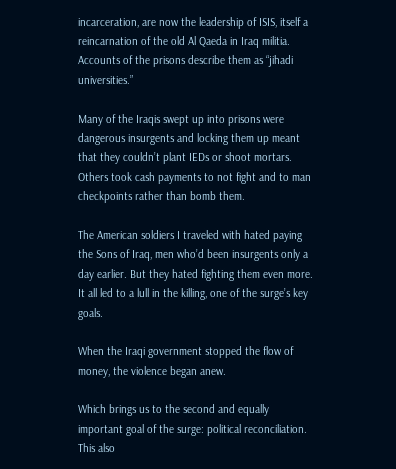incarceration, are now the leadership of ISIS, itself a reincarnation of the old Al Qaeda in Iraq militia. Accounts of the prisons describe them as “jihadi universities.”

Many of the Iraqis swept up into prisons were dangerous insurgents and locking them up meant that they couldn’t plant IEDs or shoot mortars. Others took cash payments to not fight and to man checkpoints rather than bomb them.

The American soldiers I traveled with hated paying the Sons of Iraq, men who’d been insurgents only a day earlier. But they hated fighting them even more. It all led to a lull in the killing, one of the surge’s key goals.

When the Iraqi government stopped the flow of money, the violence began anew.

Which brings us to the second and equally important goal of the surge: political reconciliation. This also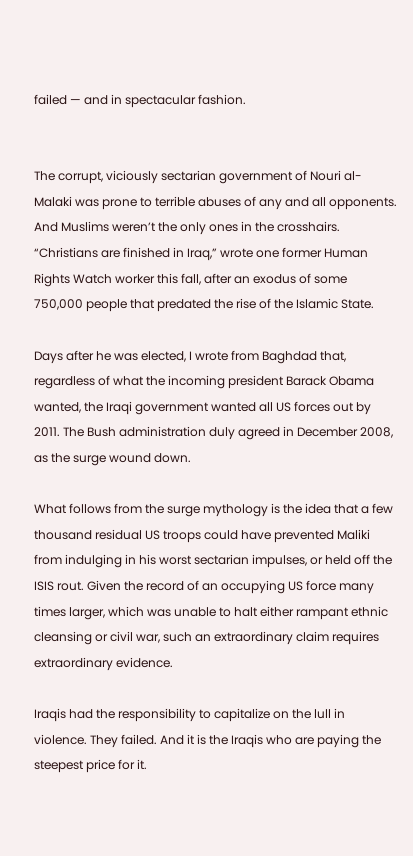failed — and in spectacular fashion.


The corrupt, viciously sectarian government of Nouri al-Malaki was prone to terrible abuses of any and all opponents. And Muslims weren’t the only ones in the crosshairs. “Christians are finished in Iraq,” wrote one former Human Rights Watch worker this fall, after an exodus of some 750,000 people that predated the rise of the Islamic State.

Days after he was elected, I wrote from Baghdad that, regardless of what the incoming president Barack Obama wanted, the Iraqi government wanted all US forces out by 2011. The Bush administration duly agreed in December 2008, as the surge wound down.

What follows from the surge mythology is the idea that a few thousand residual US troops could have prevented Maliki from indulging in his worst sectarian impulses, or held off the ISIS rout. Given the record of an occupying US force many times larger, which was unable to halt either rampant ethnic cleansing or civil war, such an extraordinary claim requires extraordinary evidence.

Iraqis had the responsibility to capitalize on the lull in violence. They failed. And it is the Iraqis who are paying the steepest price for it.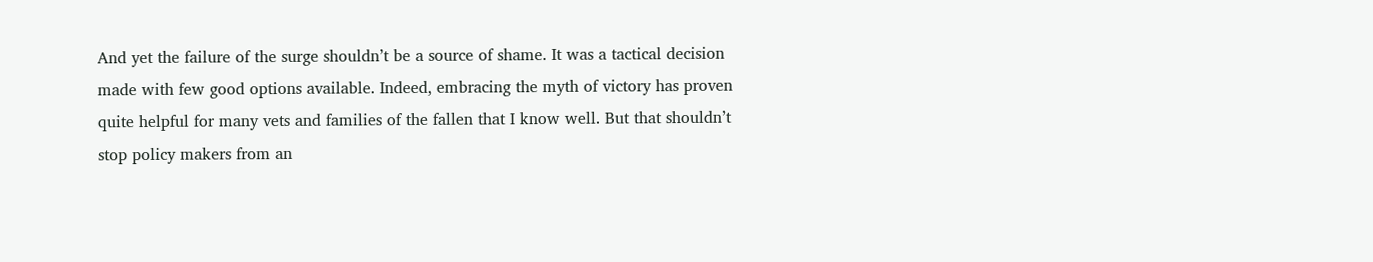And yet the failure of the surge shouldn’t be a source of shame. It was a tactical decision made with few good options available. Indeed, embracing the myth of victory has proven quite helpful for many vets and families of the fallen that I know well. But that shouldn’t stop policy makers from an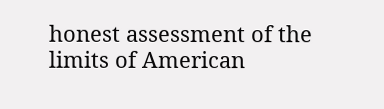honest assessment of the limits of American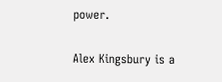power.

Alex Kingsbury is a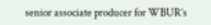senior associate producer for WBUR’s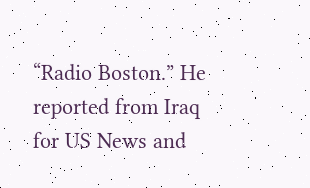“Radio Boston.” He reported from Iraq for US News and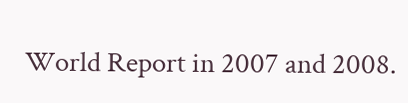World Report in 2007 and 2008.